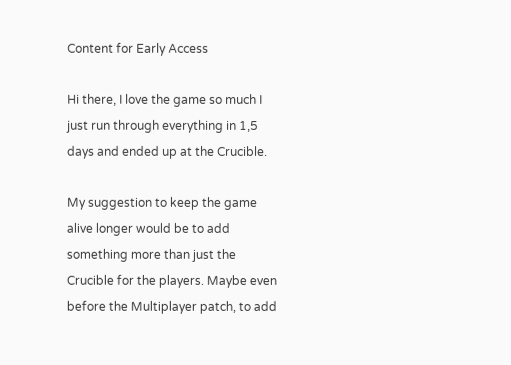Content for Early Access

Hi there, I love the game so much I just run through everything in 1,5 days and ended up at the Crucible.

My suggestion to keep the game alive longer would be to add something more than just the Crucible for the players. Maybe even before the Multiplayer patch, to add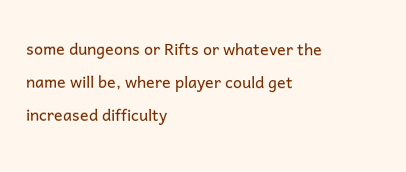some dungeons or Rifts or whatever the name will be, where player could get increased difficulty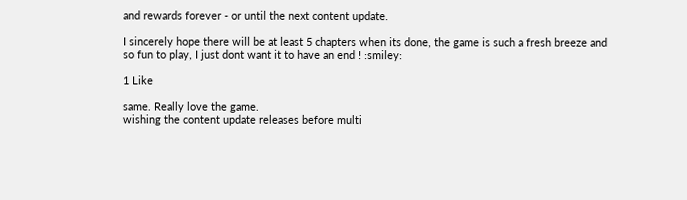and rewards forever - or until the next content update.

I sincerely hope there will be at least 5 chapters when its done, the game is such a fresh breeze and so fun to play, I just dont want it to have an end ! :smiley:

1 Like

same. Really love the game.
wishing the content update releases before multi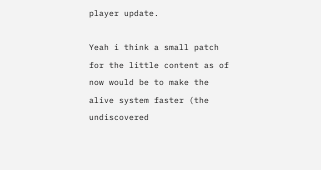player update.

Yeah i think a small patch for the little content as of now would be to make the alive system faster (the undiscovered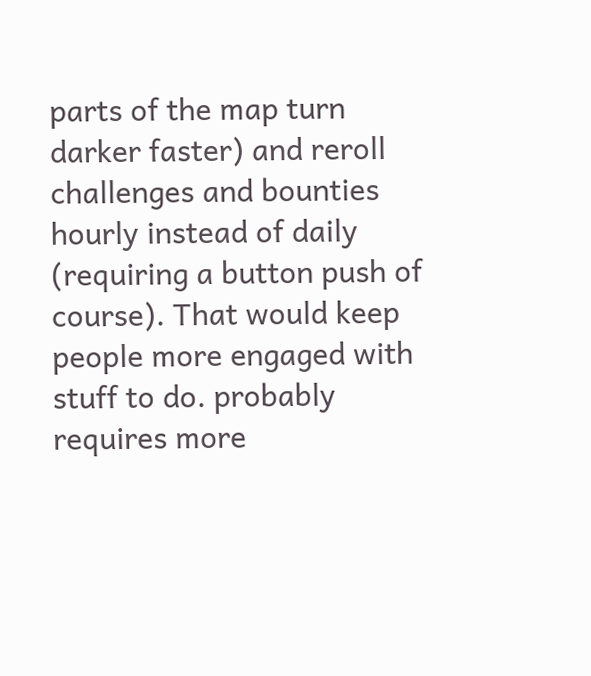parts of the map turn darker faster) and reroll challenges and bounties hourly instead of daily (requiring a button push of course). That would keep people more engaged with stuff to do. probably requires more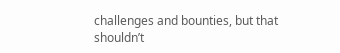challenges and bounties, but that shouldn’t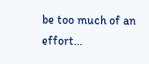be too much of an effort…